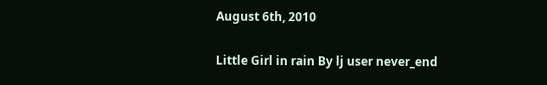August 6th, 2010

Little Girl in rain By lj user never_end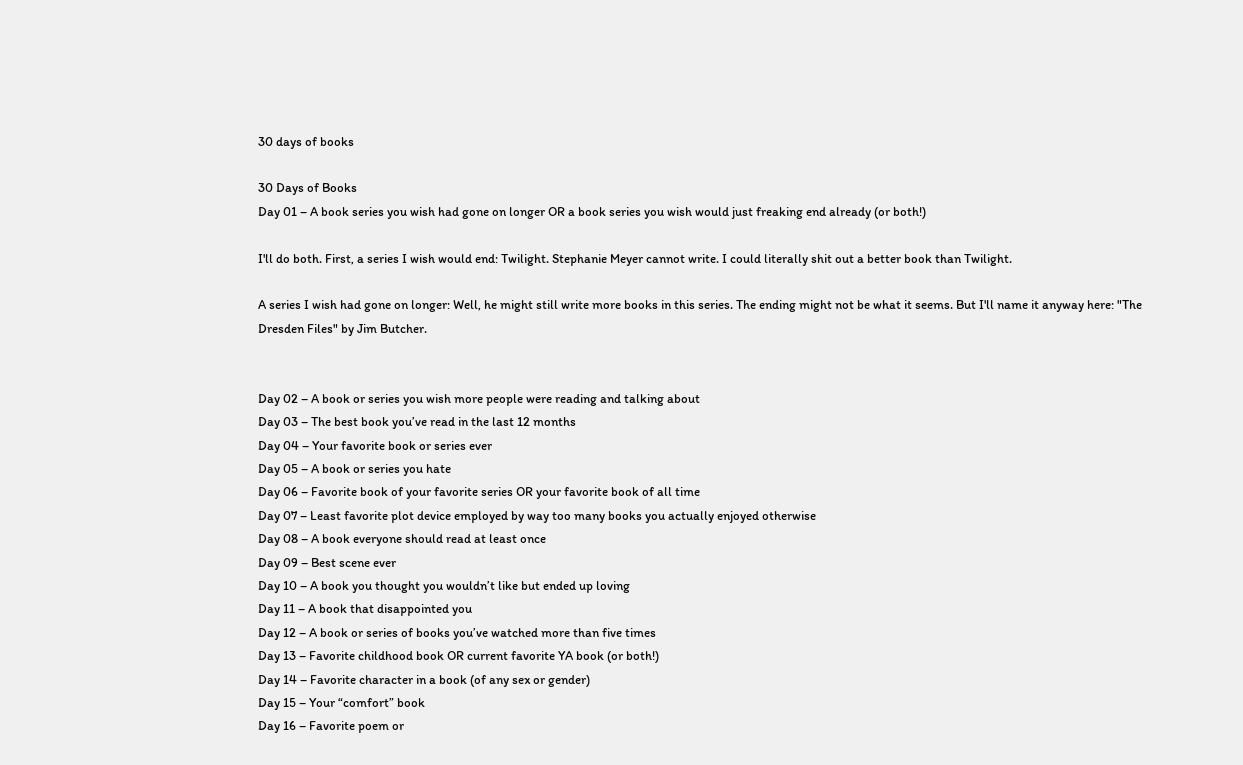30 days of books

30 Days of Books
Day 01 – A book series you wish had gone on longer OR a book series you wish would just freaking end already (or both!)

I'll do both. First, a series I wish would end: Twilight. Stephanie Meyer cannot write. I could literally shit out a better book than Twilight.

A series I wish had gone on longer: Well, he might still write more books in this series. The ending might not be what it seems. But I'll name it anyway here: "The Dresden Files" by Jim Butcher.


Day 02 – A book or series you wish more people were reading and talking about
Day 03 – The best book you’ve read in the last 12 months
Day 04 – Your favorite book or series ever
Day 05 – A book or series you hate
Day 06 – Favorite book of your favorite series OR your favorite book of all time
Day 07 – Least favorite plot device employed by way too many books you actually enjoyed otherwise
Day 08 – A book everyone should read at least once
Day 09 – Best scene ever
Day 10 – A book you thought you wouldn’t like but ended up loving
Day 11 – A book that disappointed you
Day 12 – A book or series of books you’ve watched more than five times
Day 13 – Favorite childhood book OR current favorite YA book (or both!)
Day 14 – Favorite character in a book (of any sex or gender)
Day 15 – Your “comfort” book
Day 16 – Favorite poem or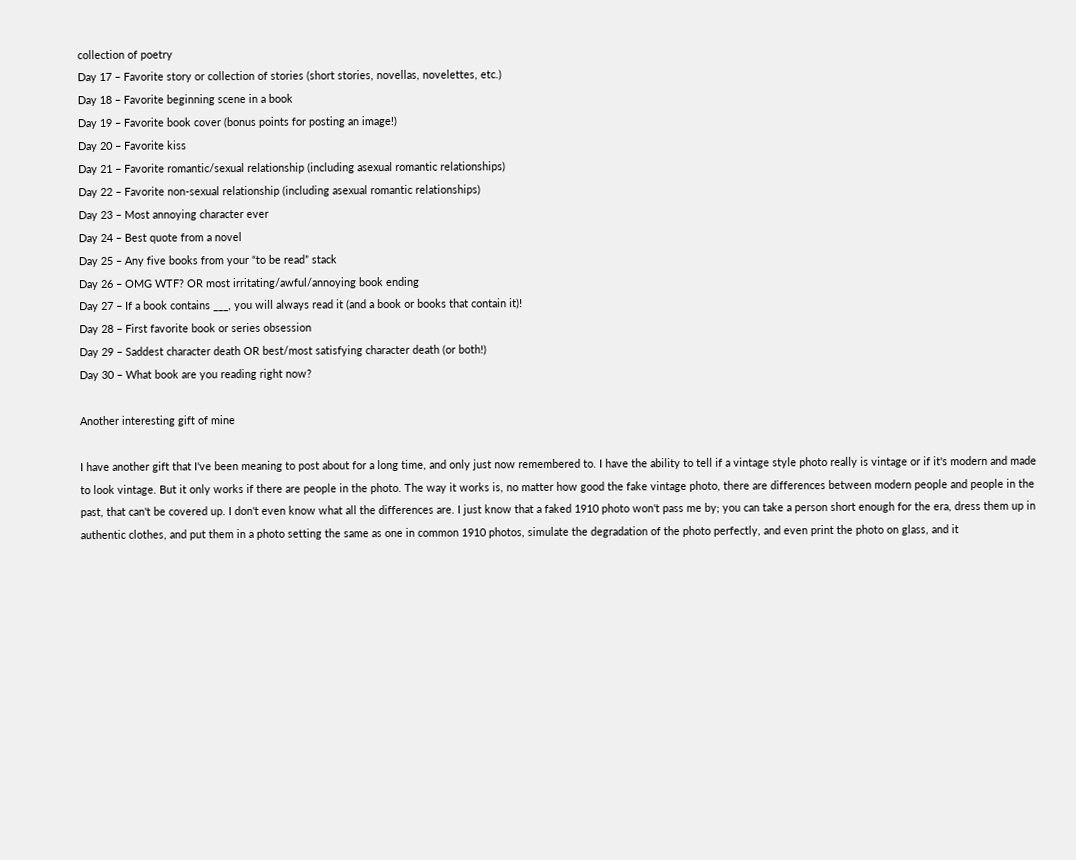collection of poetry
Day 17 – Favorite story or collection of stories (short stories, novellas, novelettes, etc.)
Day 18 – Favorite beginning scene in a book
Day 19 – Favorite book cover (bonus points for posting an image!)
Day 20 – Favorite kiss
Day 21 – Favorite romantic/sexual relationship (including asexual romantic relationships)
Day 22 – Favorite non-sexual relationship (including asexual romantic relationships)
Day 23 – Most annoying character ever
Day 24 – Best quote from a novel
Day 25 – Any five books from your “to be read” stack
Day 26 – OMG WTF? OR most irritating/awful/annoying book ending
Day 27 – If a book contains ___, you will always read it (and a book or books that contain it)!
Day 28 – First favorite book or series obsession
Day 29 – Saddest character death OR best/most satisfying character death (or both!)
Day 30 – What book are you reading right now?

Another interesting gift of mine

I have another gift that I've been meaning to post about for a long time, and only just now remembered to. I have the ability to tell if a vintage style photo really is vintage or if it's modern and made to look vintage. But it only works if there are people in the photo. The way it works is, no matter how good the fake vintage photo, there are differences between modern people and people in the past, that can't be covered up. I don't even know what all the differences are. I just know that a faked 1910 photo won't pass me by; you can take a person short enough for the era, dress them up in authentic clothes, and put them in a photo setting the same as one in common 1910 photos, simulate the degradation of the photo perfectly, and even print the photo on glass, and it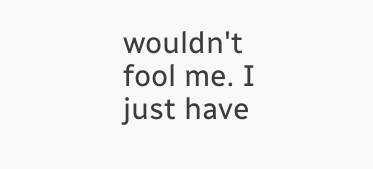wouldn't fool me. I just have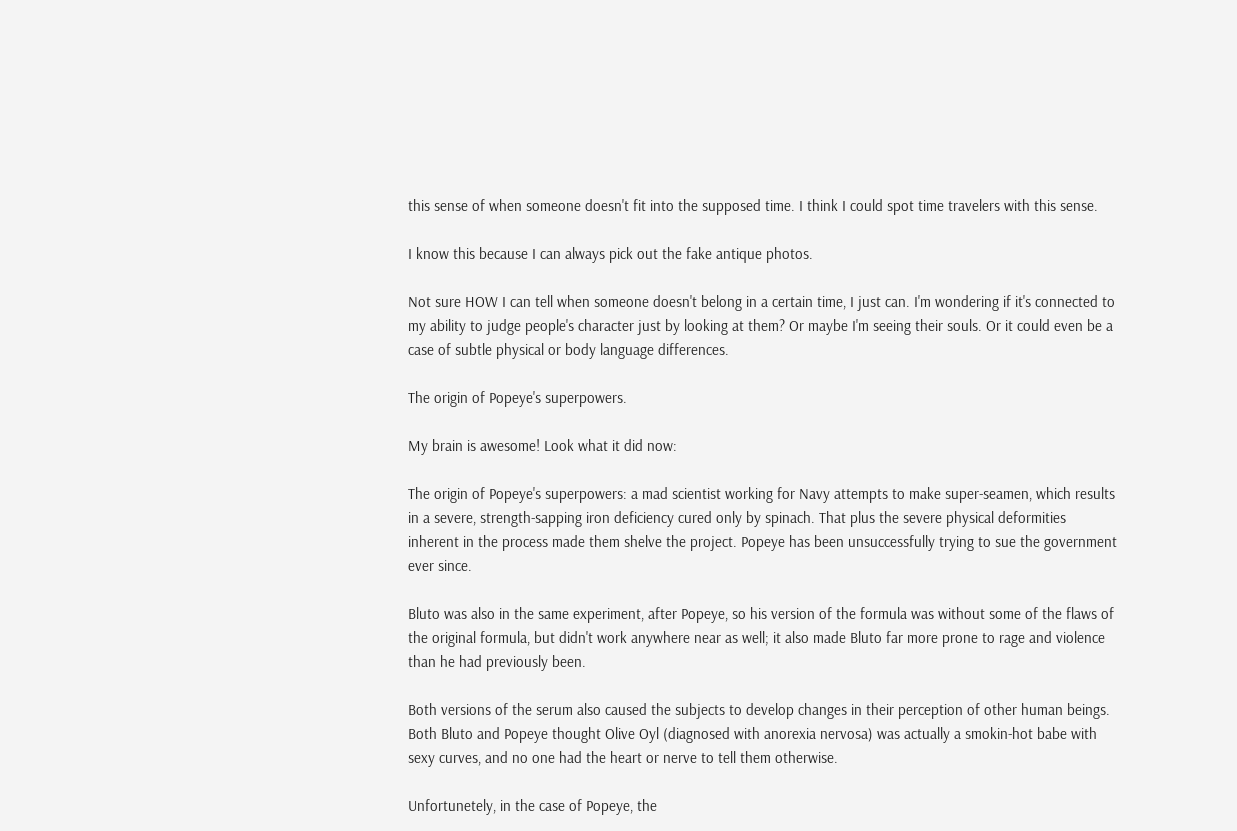this sense of when someone doesn't fit into the supposed time. I think I could spot time travelers with this sense.

I know this because I can always pick out the fake antique photos.

Not sure HOW I can tell when someone doesn't belong in a certain time, I just can. I'm wondering if it's connected to my ability to judge people's character just by looking at them? Or maybe I'm seeing their souls. Or it could even be a case of subtle physical or body language differences.

The origin of Popeye's superpowers.

My brain is awesome! Look what it did now:

The origin of Popeye's superpowers: a mad scientist working for Navy attempts to make super-seamen, which results in a severe, strength-sapping iron deficiency cured only by spinach. That plus the severe physical deformities inherent in the process made them shelve the project. Popeye has been unsuccessfully trying to sue the government ever since.

Bluto was also in the same experiment, after Popeye, so his version of the formula was without some of the flaws of the original formula, but didn't work anywhere near as well; it also made Bluto far more prone to rage and violence than he had previously been.

Both versions of the serum also caused the subjects to develop changes in their perception of other human beings. Both Bluto and Popeye thought Olive Oyl (diagnosed with anorexia nervosa) was actually a smokin-hot babe with sexy curves, and no one had the heart or nerve to tell them otherwise.

Unfortunetely, in the case of Popeye, the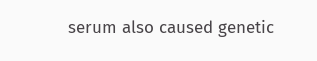serum also caused genetic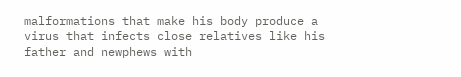malformations that make his body produce a virus that infects close relatives like his father and newphews with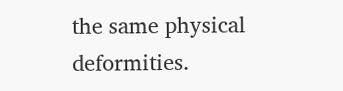the same physical deformities.